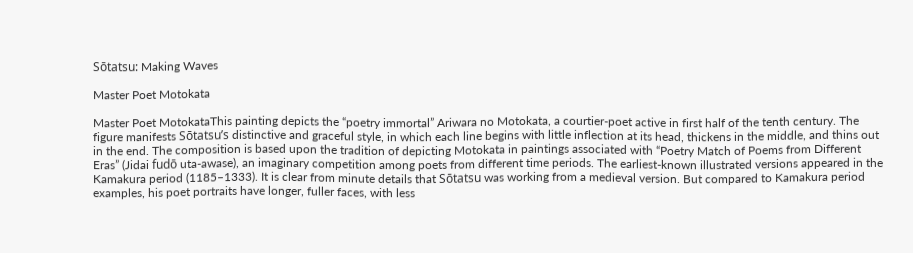Sōtatsu: Making Waves

Master Poet Motokata

Master Poet MotokataThis painting depicts the “poetry immortal” Ariwara no Motokata, a courtier-poet active in first half of the tenth century. The figure manifests Sōtatsu’s distinctive and graceful style, in which each line begins with little inflection at its head, thickens in the middle, and thins out in the end. The composition is based upon the tradition of depicting Motokata in paintings associated with “Poetry Match of Poems from Different Eras” (Jidai fudō uta-awase), an imaginary competition among poets from different time periods. The earliest-known illustrated versions appeared in the Kamakura period (1185–1333). It is clear from minute details that Sōtatsu was working from a medieval version. But compared to Kamakura period examples, his poet portraits have longer, fuller faces, with less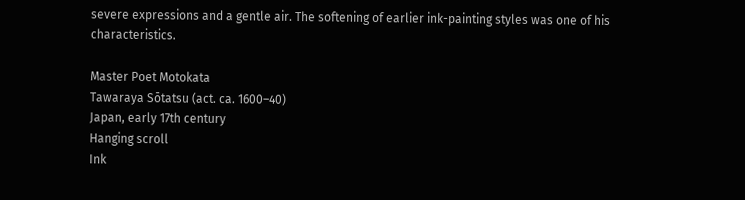severe expressions and a gentle air. The softening of earlier ink-painting styles was one of his characteristics.

Master Poet Motokata
Tawaraya Sōtatsu (act. ca. 1600–40)
Japan, early 17th century
Hanging scroll
Ink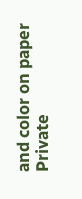and color on paper
Private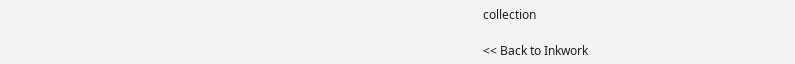collection

<< Back to Inkwork